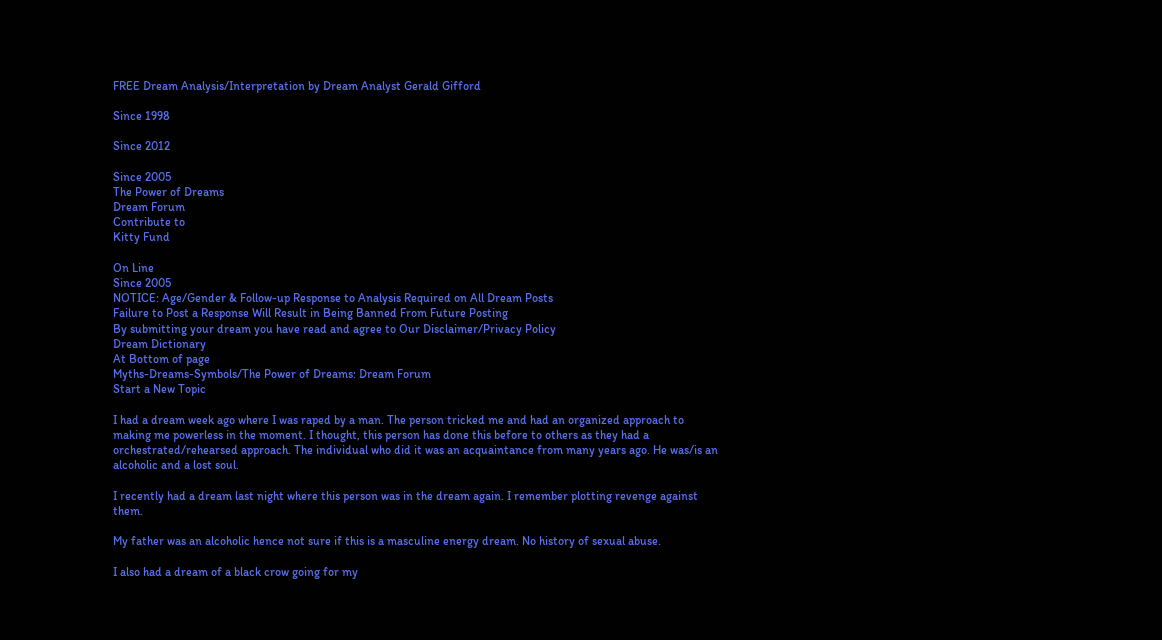FREE Dream Analysis/Interpretation by Dream Analyst Gerald Gifford

Since 1998

Since 2012

Since 2005
The Power of Dreams
Dream Forum
Contribute to
Kitty Fund

On Line
Since 2005
NOTICE: Age/Gender & Follow-up Response to Analysis Required on All Dream Posts
Failure to Post a Response Will Result in Being Banned From Future Posting
By submitting your dream you have read and agree to Our Disclaimer/Privacy Policy
Dream Dictionary
At Bottom of page
Myths-Dreams-Symbols/The Power of Dreams: Dream Forum
Start a New Topic

I had a dream week ago where I was raped by a man. The person tricked me and had an organized approach to making me powerless in the moment. I thought, this person has done this before to others as they had a orchestrated/rehearsed approach. The individual who did it was an acquaintance from many years ago. He was/is an alcoholic and a lost soul.

I recently had a dream last night where this person was in the dream again. I remember plotting revenge against them.

My father was an alcoholic hence not sure if this is a masculine energy dream. No history of sexual abuse.

I also had a dream of a black crow going for my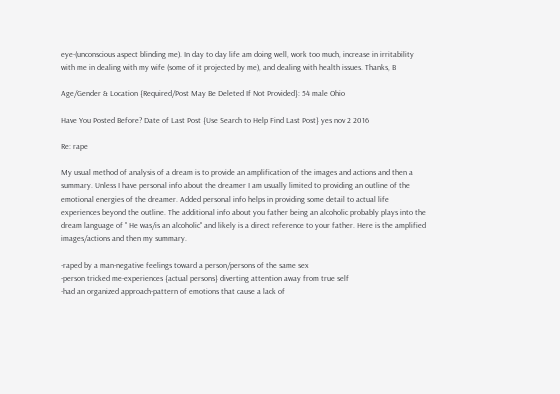eye-(unconscious aspect blinding me). In day to day life am doing well, work too much, increase in irritability with me in dealing with my wife (some of it projected by me), and dealing with health issues. Thanks, B

Age/Gender & Location {Required/Post May Be Deleted If Not Provided}: 54 male Ohio

Have You Posted Before? Date of Last Post {Use Search to Help Find Last Post} yes nov 2 2016

Re: rape

My usual method of analysis of a dream is to provide an amplification of the images and actions and then a summary. Unless I have personal info about the dreamer I am usually limited to providing an outline of the emotional energies of the dreamer. Added personal info helps in providing some detail to actual life experiences beyond the outline. The additional info about you father being an alcoholic probably plays into the dream language of " He was/is an alcoholic" and likely is a direct reference to your father. Here is the amplified images/actions and then my summary.

-raped by a man-negative feelings toward a person/persons of the same sex
-person tricked me-experiences {actual persons} diverting attention away from true self
-had an organized approach-pattern of emotions that cause a lack of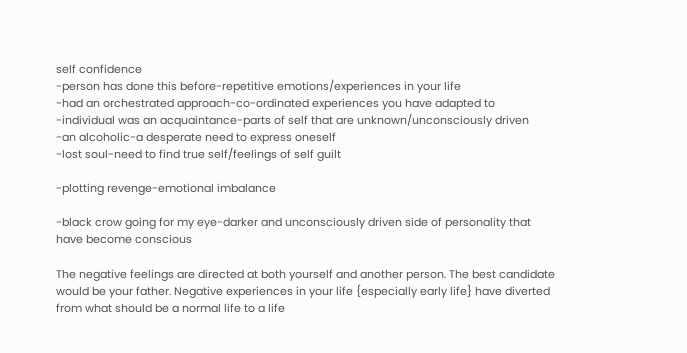self confidence
-person has done this before-repetitive emotions/experiences in your life
-had an orchestrated approach-co-ordinated experiences you have adapted to
-individual was an acquaintance-parts of self that are unknown/unconsciously driven
-an alcoholic-a desperate need to express oneself
-lost soul-need to find true self/feelings of self guilt

-plotting revenge-emotional imbalance

-black crow going for my eye-darker and unconsciously driven side of personality that have become conscious

The negative feelings are directed at both yourself and another person. The best candidate would be your father. Negative experiences in your life {especially early life} have diverted from what should be a normal life to a life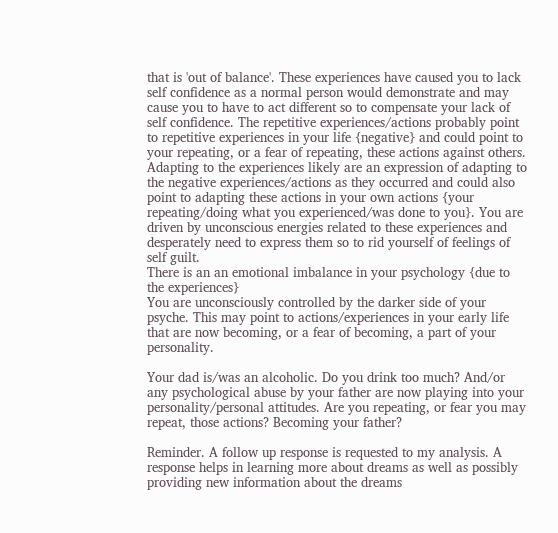that is 'out of balance'. These experiences have caused you to lack self confidence as a normal person would demonstrate and may cause you to have to act different so to compensate your lack of self confidence. The repetitive experiences/actions probably point to repetitive experiences in your life {negative} and could point to your repeating, or a fear of repeating, these actions against others. Adapting to the experiences likely are an expression of adapting to the negative experiences/actions as they occurred and could also point to adapting these actions in your own actions {your repeating/doing what you experienced/was done to you}. You are driven by unconscious energies related to these experiences and desperately need to express them so to rid yourself of feelings of self guilt.
There is an an emotional imbalance in your psychology {due to the experiences}
You are unconsciously controlled by the darker side of your psyche. This may point to actions/experiences in your early life that are now becoming, or a fear of becoming, a part of your personality.

Your dad is/was an alcoholic. Do you drink too much? And/or any psychological abuse by your father are now playing into your personality/personal attitudes. Are you repeating, or fear you may repeat, those actions? Becoming your father?

Reminder. A follow up response is requested to my analysis. A response helps in learning more about dreams as well as possibly providing new information about the dreams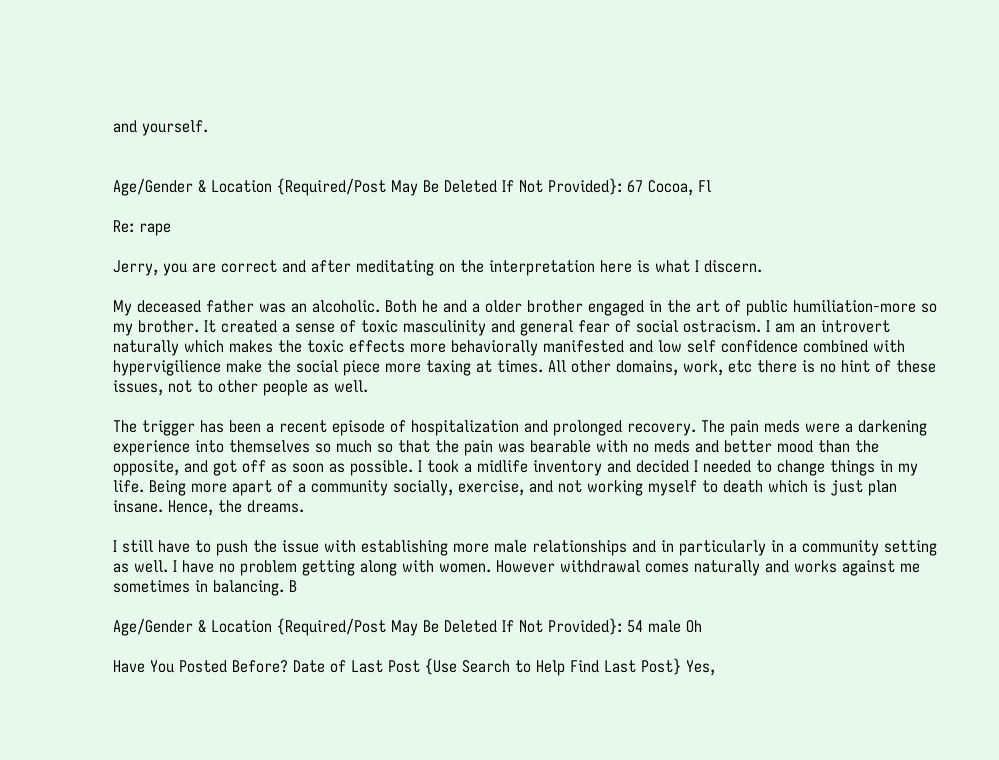and yourself.


Age/Gender & Location {Required/Post May Be Deleted If Not Provided}: 67 Cocoa, Fl

Re: rape

Jerry, you are correct and after meditating on the interpretation here is what I discern.

My deceased father was an alcoholic. Both he and a older brother engaged in the art of public humiliation-more so my brother. It created a sense of toxic masculinity and general fear of social ostracism. I am an introvert naturally which makes the toxic effects more behaviorally manifested and low self confidence combined with hypervigilience make the social piece more taxing at times. All other domains, work, etc there is no hint of these issues, not to other people as well.

The trigger has been a recent episode of hospitalization and prolonged recovery. The pain meds were a darkening experience into themselves so much so that the pain was bearable with no meds and better mood than the opposite, and got off as soon as possible. I took a midlife inventory and decided I needed to change things in my life. Being more apart of a community socially, exercise, and not working myself to death which is just plan insane. Hence, the dreams.

I still have to push the issue with establishing more male relationships and in particularly in a community setting as well. I have no problem getting along with women. However withdrawal comes naturally and works against me sometimes in balancing. B

Age/Gender & Location {Required/Post May Be Deleted If Not Provided}: 54 male Oh

Have You Posted Before? Date of Last Post {Use Search to Help Find Last Post} Yes,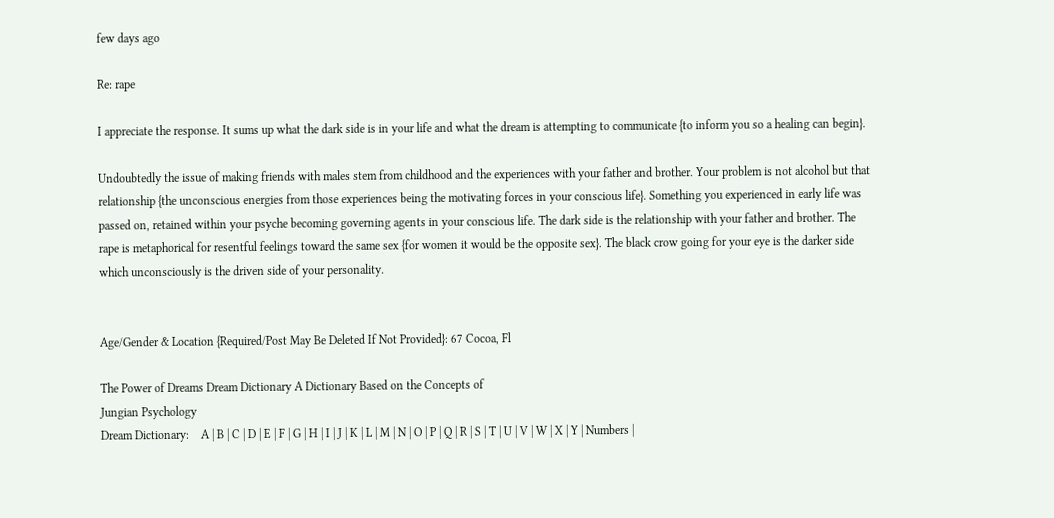few days ago

Re: rape

I appreciate the response. It sums up what the dark side is in your life and what the dream is attempting to communicate {to inform you so a healing can begin}.

Undoubtedly the issue of making friends with males stem from childhood and the experiences with your father and brother. Your problem is not alcohol but that relationship {the unconscious energies from those experiences being the motivating forces in your conscious life}. Something you experienced in early life was passed on, retained within your psyche becoming governing agents in your conscious life. The dark side is the relationship with your father and brother. The rape is metaphorical for resentful feelings toward the same sex {for women it would be the opposite sex}. The black crow going for your eye is the darker side which unconsciously is the driven side of your personality.


Age/Gender & Location {Required/Post May Be Deleted If Not Provided}: 67 Cocoa, Fl

The Power of Dreams Dream Dictionary A Dictionary Based on the Concepts of
Jungian Psychology
Dream Dictionary:    A | B | C | D | E | F | G | H | I | J | K | L | M | N | O | P | Q | R | S | T | U | V | W | X | Y | Numbers |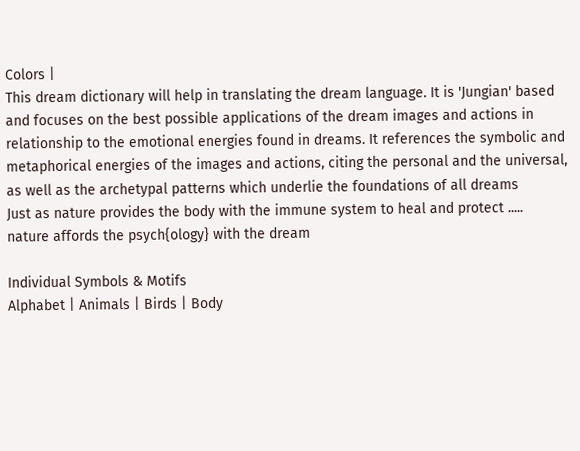Colors |
This dream dictionary will help in translating the dream language. It is 'Jungian' based and focuses on the best possible applications of the dream images and actions in relationship to the emotional energies found in dreams. It references the symbolic and metaphorical energies of the images and actions, citing the personal and the universal, as well as the archetypal patterns which underlie the foundations of all dreams
Just as nature provides the body with the immune system to heal and protect ..... nature affords the psych{ology} with the dream

Individual Symbols & Motifs
Alphabet | Animals | Birds | Body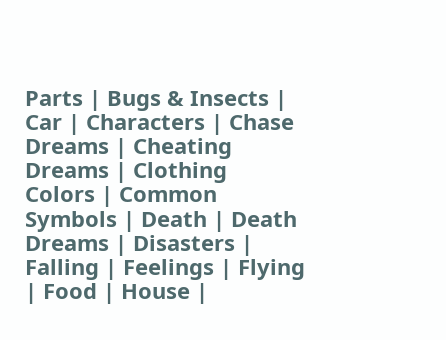Parts | Bugs & Insects | Car | Characters | Chase Dreams | Cheating Dreams | Clothing
Colors | Common Symbols | Death | Death Dreams | Disasters | Falling | Feelings | Flying | Food | House |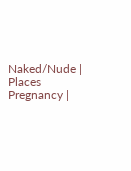Naked/Nude | Places
Pregnancy |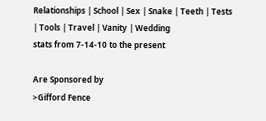Relationships | School | Sex | Snake | Teeth | Tests | Tools | Travel | Vanity | Wedding
stats from 7-14-10 to the present

Are Sponsored by
>Gifford Fence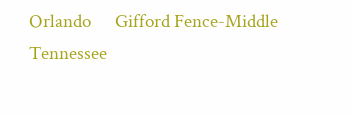Orlando      Gifford Fence-Middle Tennessee